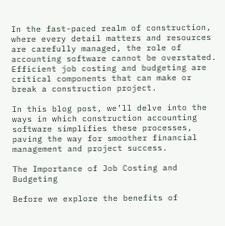In the fast-paced realm of construction, where every detail matters and resources are carefully managed, the role of accounting software cannot be overstated. Efficient job costing and budgeting are critical components that can make or break a construction project.

In this blog post, we’ll delve into the ways in which construction accounting software simplifies these processes, paving the way for smoother financial management and project success.

The Importance of Job Costing and Budgeting

Before we explore the benefits of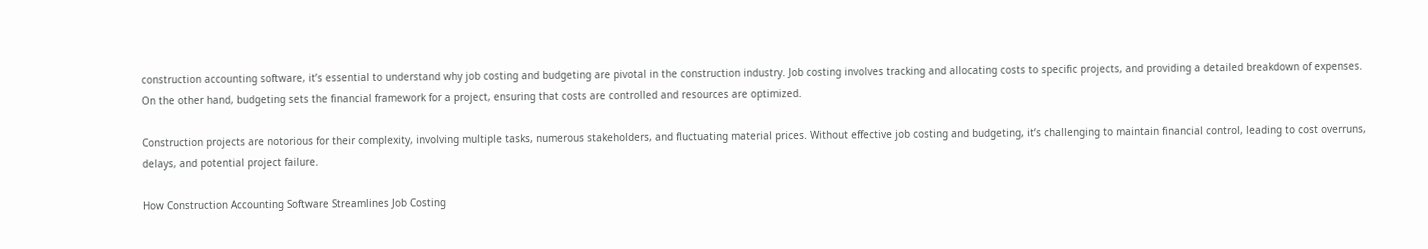construction accounting software, it’s essential to understand why job costing and budgeting are pivotal in the construction industry. Job costing involves tracking and allocating costs to specific projects, and providing a detailed breakdown of expenses. On the other hand, budgeting sets the financial framework for a project, ensuring that costs are controlled and resources are optimized.

Construction projects are notorious for their complexity, involving multiple tasks, numerous stakeholders, and fluctuating material prices. Without effective job costing and budgeting, it’s challenging to maintain financial control, leading to cost overruns, delays, and potential project failure.

How Construction Accounting Software Streamlines Job Costing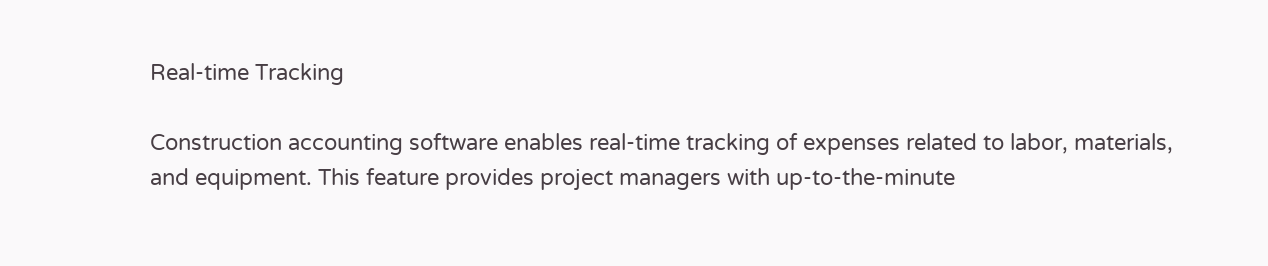Real-time Tracking

Construction accounting software enables real-time tracking of expenses related to labor, materials, and equipment. This feature provides project managers with up-to-the-minute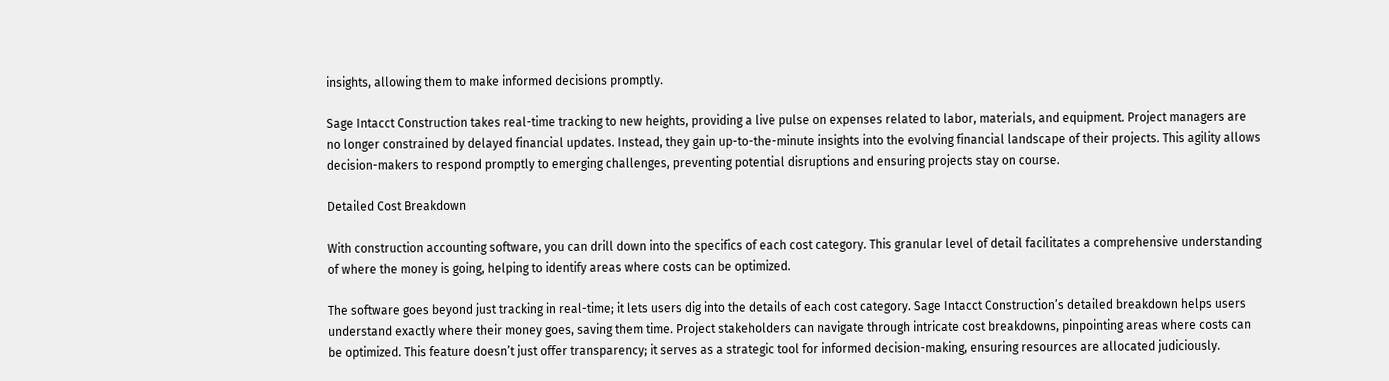insights, allowing them to make informed decisions promptly.

Sage Intacct Construction takes real-time tracking to new heights, providing a live pulse on expenses related to labor, materials, and equipment. Project managers are no longer constrained by delayed financial updates. Instead, they gain up-to-the-minute insights into the evolving financial landscape of their projects. This agility allows decision-makers to respond promptly to emerging challenges, preventing potential disruptions and ensuring projects stay on course.

Detailed Cost Breakdown

With construction accounting software, you can drill down into the specifics of each cost category. This granular level of detail facilitates a comprehensive understanding of where the money is going, helping to identify areas where costs can be optimized.

The software goes beyond just tracking in real-time; it lets users dig into the details of each cost category. Sage Intacct Construction’s detailed breakdown helps users understand exactly where their money goes, saving them time. Project stakeholders can navigate through intricate cost breakdowns, pinpointing areas where costs can be optimized. This feature doesn’t just offer transparency; it serves as a strategic tool for informed decision-making, ensuring resources are allocated judiciously.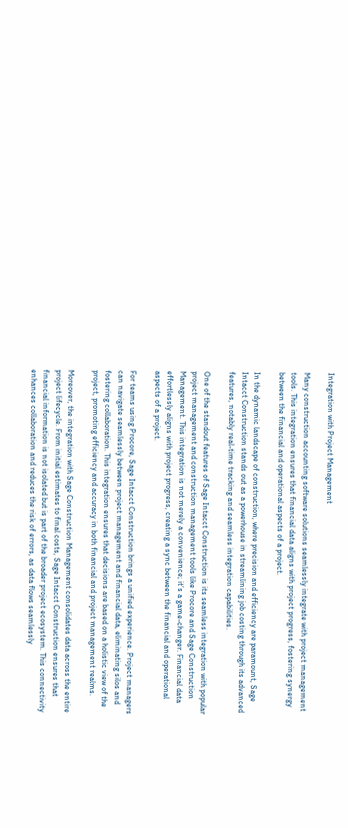Integration with Project Management

Many construction accounting software solutions seamlessly integrate with project management tools. This integration ensures that financial data aligns with project progress, fostering synergy between the financial and operational aspects of a project.

In the dynamic landscape of construction, where precision and efficiency are paramount, Sage Intacct Construction stands out as a powerhouse in streamlining job costing through its advanced features, notably real-time tracking and seamless integration capabilities.

One of the standout features of Sage Intacct Construction is its seamless integration with popular project management and construction management tools like Procore and Sage Construction Management. This integration is not merely a convenience; it’s a game-changer. Financial data effortlessly aligns with project progress, creating a sync between the financial and operational aspects of a project.

For teams using Procore, Sage Intacct Construction brings a unified experience. Project managers can navigate seamlessly between project management and financial data, eliminating silos and fostering collaboration. This integration ensures that decisions are based on a holistic view of the project, promoting efficiency and accuracy in both financial and project management realms.

Moreover, the integration with Sage Construction Management consolidates data across the entire project lifecycle. From initial estimates to final costs, Sage Intacct Construction ensures that financial information is not isolated but is part of the broader project ecosystem. This connectivity enhances collaboration and reduces the risk of errors, as data flows seamlessly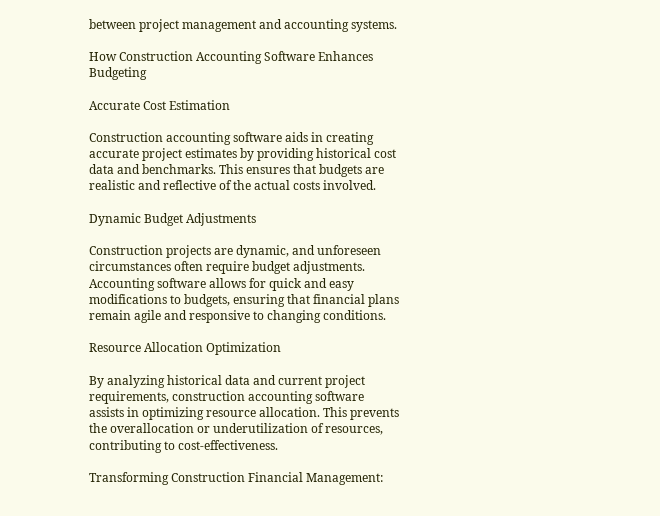between project management and accounting systems.

How Construction Accounting Software Enhances Budgeting

Accurate Cost Estimation

Construction accounting software aids in creating accurate project estimates by providing historical cost data and benchmarks. This ensures that budgets are realistic and reflective of the actual costs involved.

Dynamic Budget Adjustments

Construction projects are dynamic, and unforeseen circumstances often require budget adjustments. Accounting software allows for quick and easy modifications to budgets, ensuring that financial plans remain agile and responsive to changing conditions.

Resource Allocation Optimization

By analyzing historical data and current project requirements, construction accounting software assists in optimizing resource allocation. This prevents the overallocation or underutilization of resources, contributing to cost-effectiveness.

Transforming Construction Financial Management: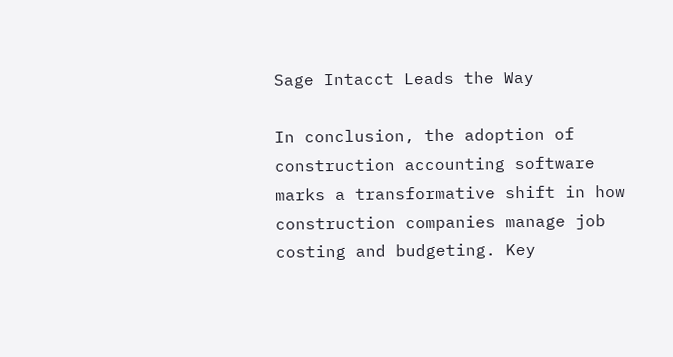Sage Intacct Leads the Way

In conclusion, the adoption of construction accounting software marks a transformative shift in how construction companies manage job costing and budgeting. Key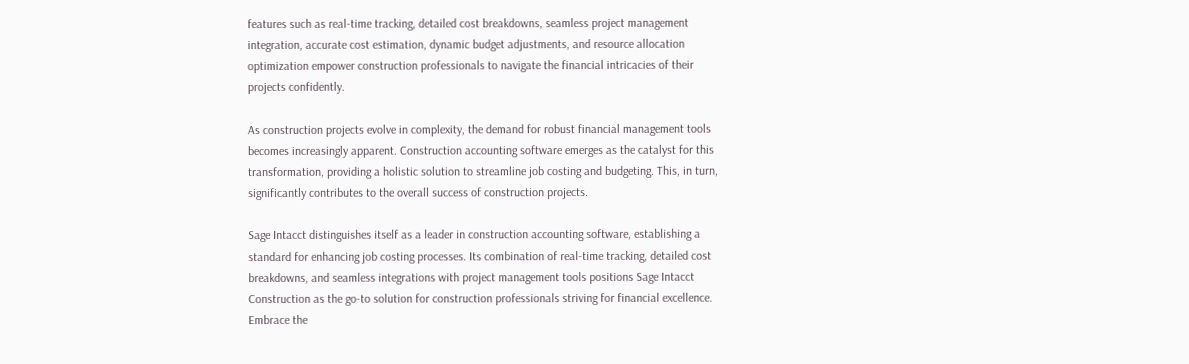features such as real-time tracking, detailed cost breakdowns, seamless project management integration, accurate cost estimation, dynamic budget adjustments, and resource allocation optimization empower construction professionals to navigate the financial intricacies of their projects confidently.

As construction projects evolve in complexity, the demand for robust financial management tools becomes increasingly apparent. Construction accounting software emerges as the catalyst for this transformation, providing a holistic solution to streamline job costing and budgeting. This, in turn, significantly contributes to the overall success of construction projects.

Sage Intacct distinguishes itself as a leader in construction accounting software, establishing a standard for enhancing job costing processes. Its combination of real-time tracking, detailed cost breakdowns, and seamless integrations with project management tools positions Sage Intacct Construction as the go-to solution for construction professionals striving for financial excellence. Embrace the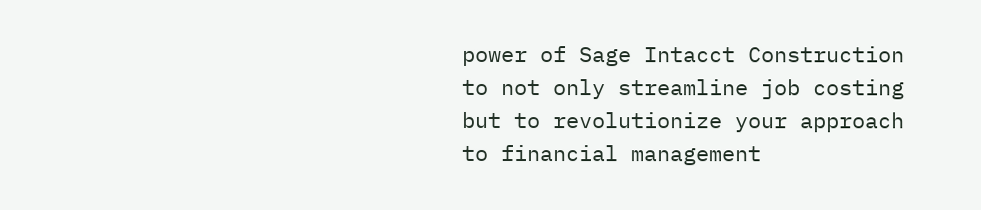power of Sage Intacct Construction to not only streamline job costing but to revolutionize your approach to financial management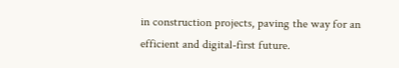in construction projects, paving the way for an efficient and digital-first future.